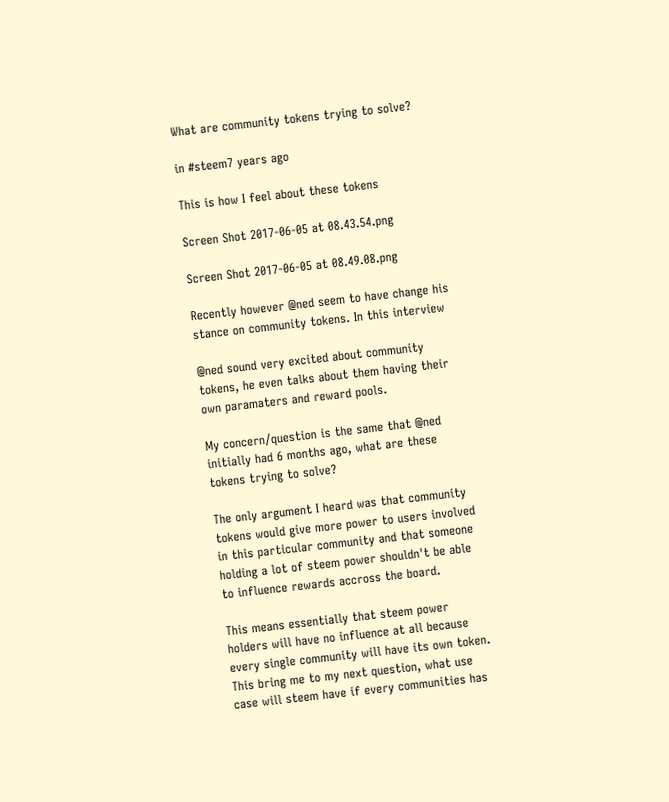What are community tokens trying to solve?

in #steem7 years ago

This is how I feel about these tokens

Screen Shot 2017-06-05 at 08.43.54.png

Screen Shot 2017-06-05 at 08.49.08.png

Recently however @ned seem to have change his stance on community tokens. In this interview

@ned sound very excited about community tokens, he even talks about them having their own paramaters and reward pools.

My concern/question is the same that @ned initially had 6 months ago, what are these tokens trying to solve?

The only argument I heard was that community tokens would give more power to users involved in this particular community and that someone holding a lot of steem power shouldn't be able to influence rewards accross the board.

This means essentially that steem power holders will have no influence at all because every single community will have its own token.
This bring me to my next question, what use case will steem have if every communities has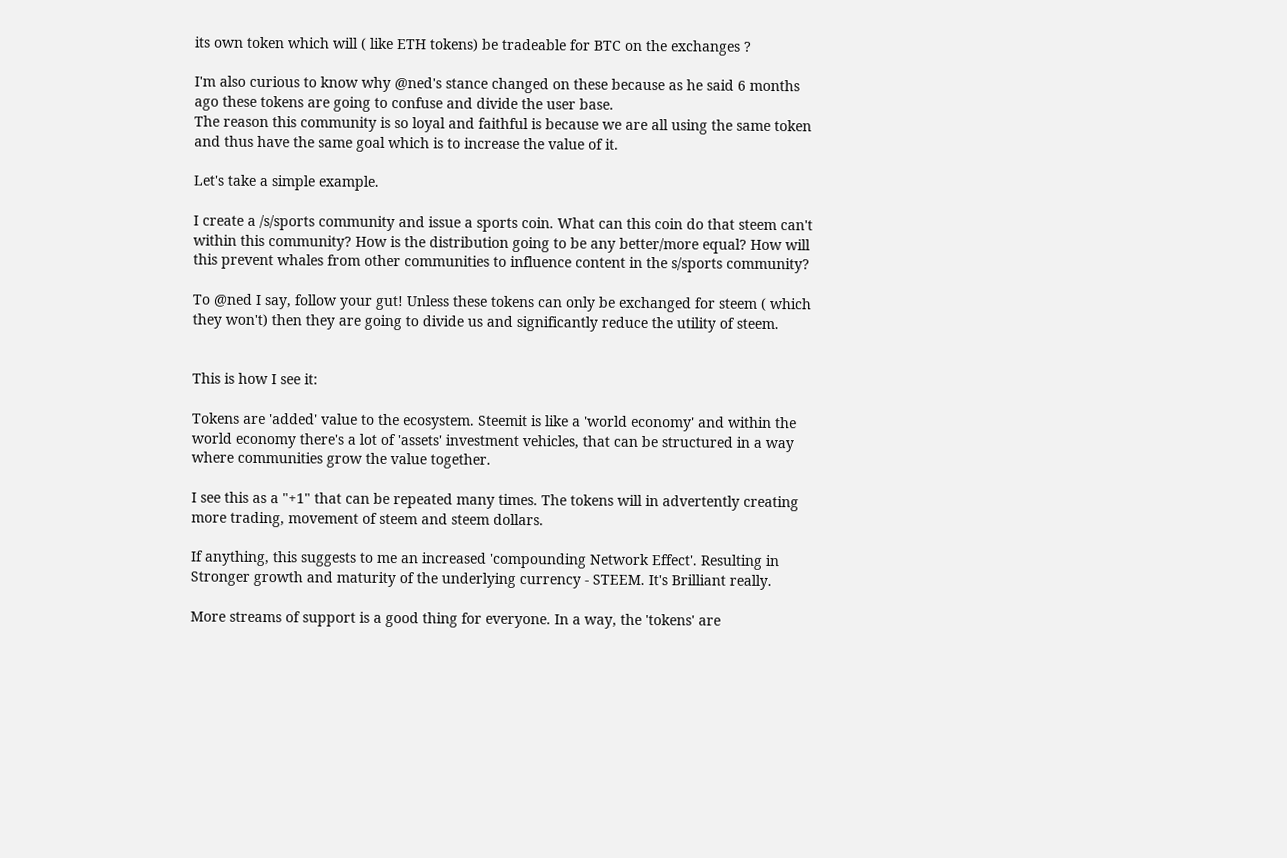its own token which will ( like ETH tokens) be tradeable for BTC on the exchanges ?

I'm also curious to know why @ned's stance changed on these because as he said 6 months ago these tokens are going to confuse and divide the user base.
The reason this community is so loyal and faithful is because we are all using the same token and thus have the same goal which is to increase the value of it.

Let's take a simple example.

I create a /s/sports community and issue a sports coin. What can this coin do that steem can't within this community? How is the distribution going to be any better/more equal? How will this prevent whales from other communities to influence content in the s/sports community?

To @ned I say, follow your gut! Unless these tokens can only be exchanged for steem ( which they won't) then they are going to divide us and significantly reduce the utility of steem.


This is how I see it:

Tokens are 'added' value to the ecosystem. Steemit is like a 'world economy' and within the world economy there's a lot of 'assets' investment vehicles, that can be structured in a way where communities grow the value together.

I see this as a "+1" that can be repeated many times. The tokens will in advertently creating more trading, movement of steem and steem dollars.

If anything, this suggests to me an increased 'compounding Network Effect'. Resulting in Stronger growth and maturity of the underlying currency - STEEM. It's Brilliant really.

More streams of support is a good thing for everyone. In a way, the 'tokens' are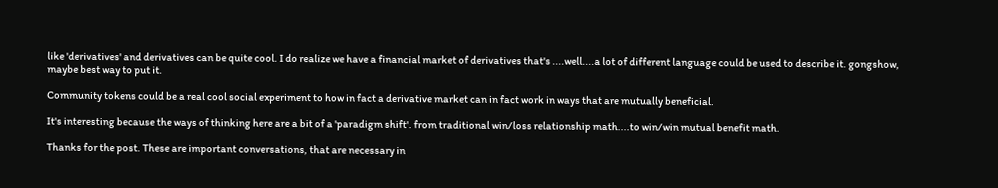like 'derivatives' and derivatives can be quite cool. I do realize we have a financial market of derivatives that's ....well....a lot of different language could be used to describe it. gongshow, maybe best way to put it.

Community tokens could be a real cool social experiment to how in fact a derivative market can in fact work in ways that are mutually beneficial.

It's interesting because the ways of thinking here are a bit of a 'paradigm shift'. from traditional win/loss relationship math....to win/win mutual benefit math.

Thanks for the post. These are important conversations, that are necessary in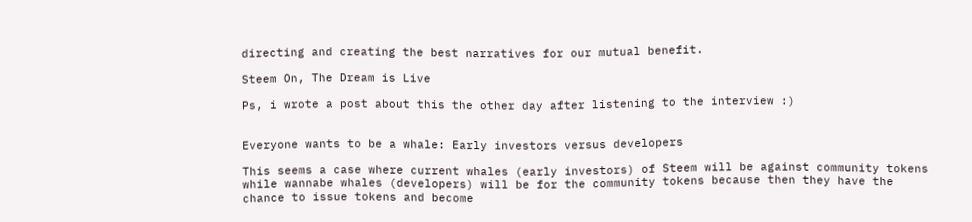directing and creating the best narratives for our mutual benefit.

Steem On, The Dream is Live

Ps, i wrote a post about this the other day after listening to the interview :)


Everyone wants to be a whale: Early investors versus developers

This seems a case where current whales (early investors) of Steem will be against community tokens while wannabe whales (developers) will be for the community tokens because then they have the chance to issue tokens and become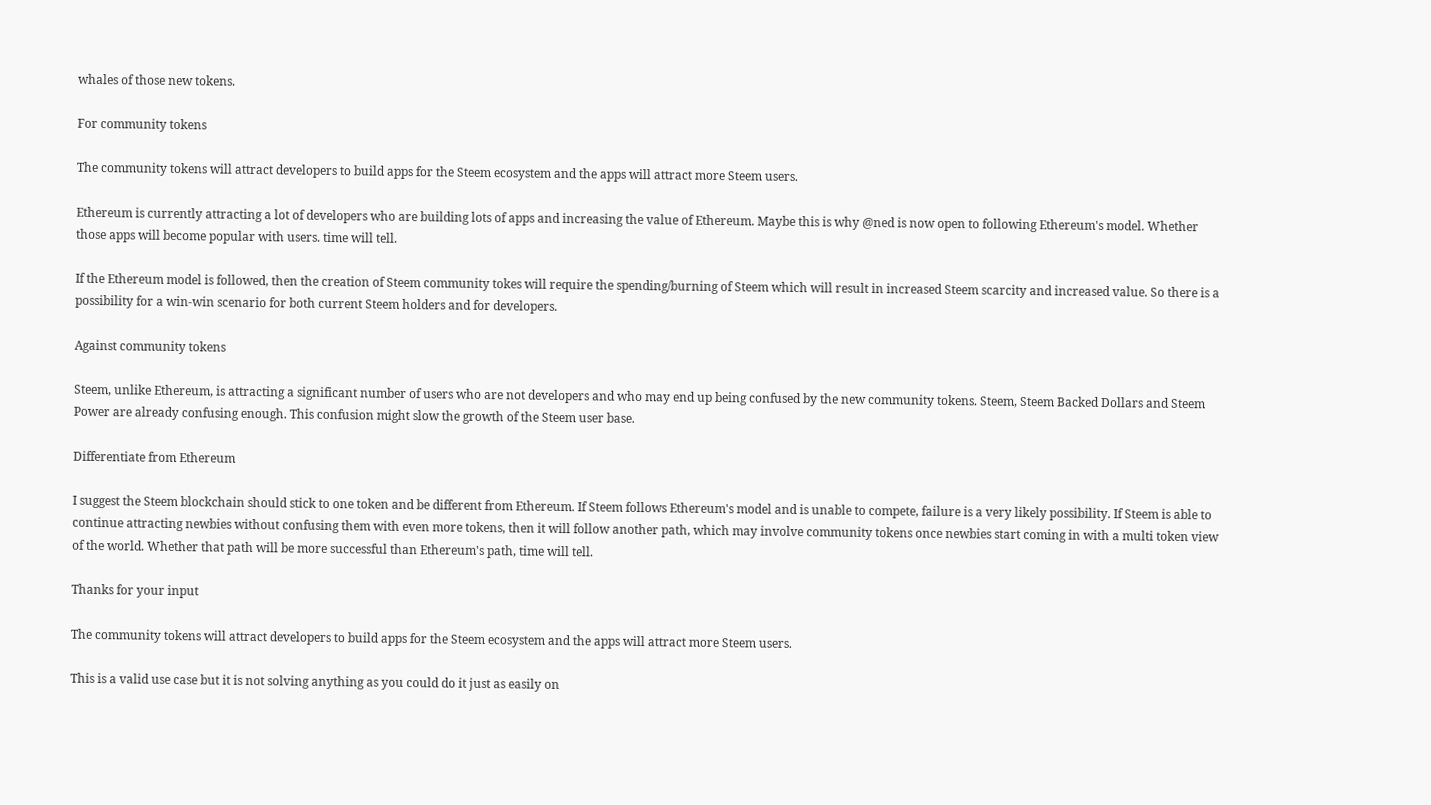whales of those new tokens.

For community tokens

The community tokens will attract developers to build apps for the Steem ecosystem and the apps will attract more Steem users.

Ethereum is currently attracting a lot of developers who are building lots of apps and increasing the value of Ethereum. Maybe this is why @ned is now open to following Ethereum's model. Whether those apps will become popular with users. time will tell.

If the Ethereum model is followed, then the creation of Steem community tokes will require the spending/burning of Steem which will result in increased Steem scarcity and increased value. So there is a possibility for a win-win scenario for both current Steem holders and for developers.

Against community tokens

Steem, unlike Ethereum, is attracting a significant number of users who are not developers and who may end up being confused by the new community tokens. Steem, Steem Backed Dollars and Steem Power are already confusing enough. This confusion might slow the growth of the Steem user base.

Differentiate from Ethereum

I suggest the Steem blockchain should stick to one token and be different from Ethereum. If Steem follows Ethereum's model and is unable to compete, failure is a very likely possibility. If Steem is able to continue attracting newbies without confusing them with even more tokens, then it will follow another path, which may involve community tokens once newbies start coming in with a multi token view of the world. Whether that path will be more successful than Ethereum's path, time will tell.

Thanks for your input

The community tokens will attract developers to build apps for the Steem ecosystem and the apps will attract more Steem users.

This is a valid use case but it is not solving anything as you could do it just as easily on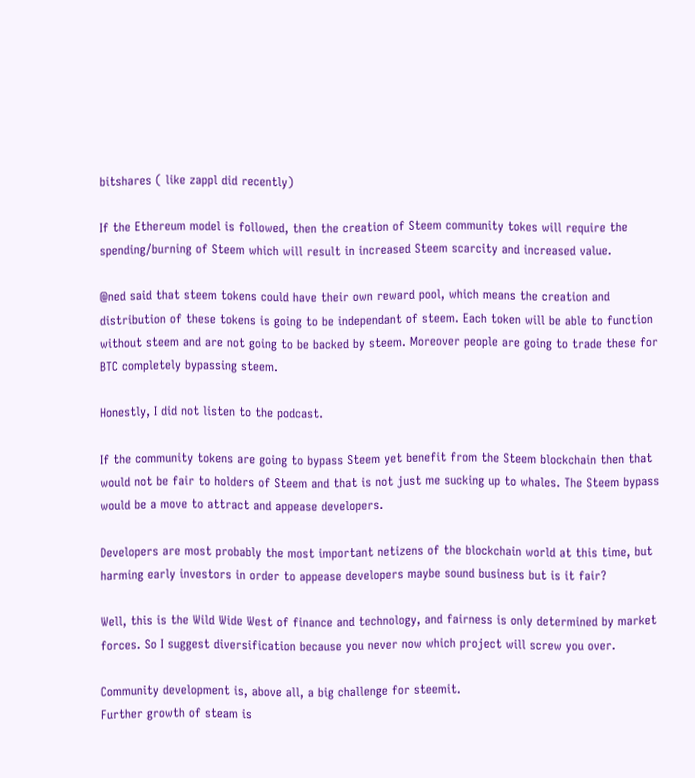bitshares ( like zappl did recently)

If the Ethereum model is followed, then the creation of Steem community tokes will require the spending/burning of Steem which will result in increased Steem scarcity and increased value.

@ned said that steem tokens could have their own reward pool, which means the creation and distribution of these tokens is going to be independant of steem. Each token will be able to function without steem and are not going to be backed by steem. Moreover people are going to trade these for BTC completely bypassing steem.

Honestly, I did not listen to the podcast.

If the community tokens are going to bypass Steem yet benefit from the Steem blockchain then that would not be fair to holders of Steem and that is not just me sucking up to whales. The Steem bypass would be a move to attract and appease developers.

Developers are most probably the most important netizens of the blockchain world at this time, but harming early investors in order to appease developers maybe sound business but is it fair?

Well, this is the Wild Wide West of finance and technology, and fairness is only determined by market forces. So I suggest diversification because you never now which project will screw you over.

Community development is, above all, a big challenge for steemit.
Further growth of steam is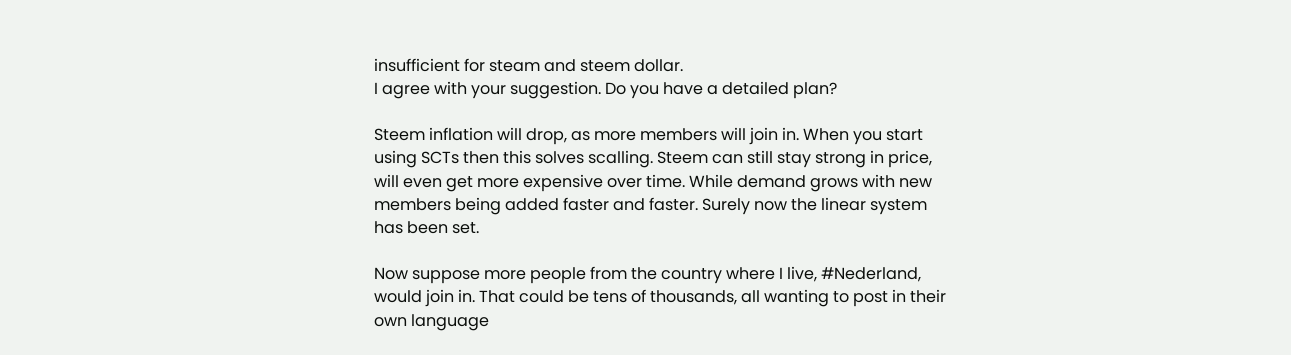insufficient for steam and steem dollar.
I agree with your suggestion. Do you have a detailed plan?

Steem inflation will drop, as more members will join in. When you start using SCTs then this solves scalling. Steem can still stay strong in price, will even get more expensive over time. While demand grows with new members being added faster and faster. Surely now the linear system has been set.

Now suppose more people from the country where I live, #Nederland, would join in. That could be tens of thousands, all wanting to post in their own language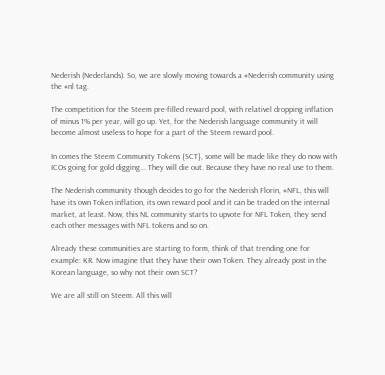Nederish (Nederlands). So, we are slowly moving towards a #Nederish community using the #nl tag.

The competition for the Steem pre-filled reward pool, with relativel dropping inflation of minus 1% per year, will go up. Yet, for the Nederish language community it will become almost useless to hope for a part of the Steem reward pool.

In comes the Steem Community Tokens {SCT}, some will be made like they do now with ICOs going for gold digging... They will die out. Because they have no real use to them.

The Nederish community though decides to go for the Nederish Florin, #NFL, this will have its own Token inflation, its own reward pool and it can be traded on the internal market, at least. Now, this NL community starts to upvote for NFL Token, they send each other messages with NFL tokens and so on.

Already these communities are starting to form, think of that trending one for example: KR. Now imagine that they have their own Token. They already post in the Korean language, so why not their own SCT?

We are all still on Steem. All this will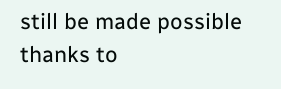still be made possible thanks to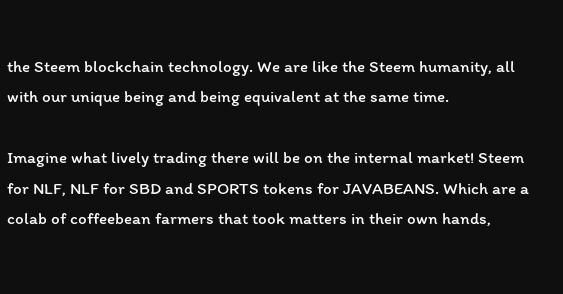the Steem blockchain technology. We are like the Steem humanity, all with our unique being and being equivalent at the same time.

Imagine what lively trading there will be on the internal market! Steem for NLF, NLF for SBD and SPORTS tokens for JAVABEANS. Which are a colab of coffeebean farmers that took matters in their own hands,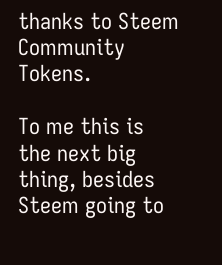thanks to Steem Community Tokens.

To me this is the next big thing, besides Steem going to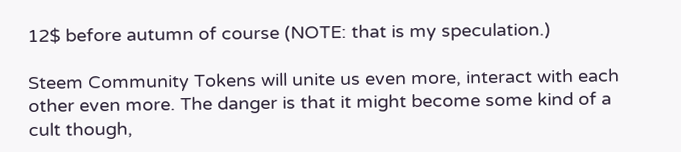12$ before autumn of course (NOTE: that is my speculation.)

Steem Community Tokens will unite us even more, interact with each other even more. The danger is that it might become some kind of a cult though,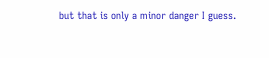but that is only a minor danger I guess.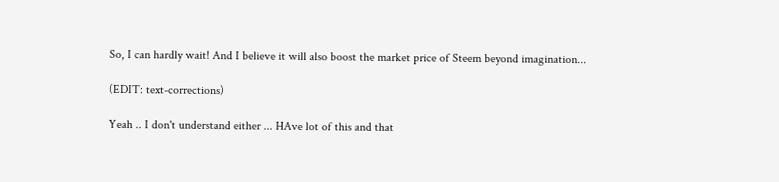So, I can hardly wait! And I believe it will also boost the market price of Steem beyond imagination...

(EDIT: text-corrections)

Yeah .. I don't understand either ... HAve lot of this and that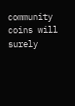community coins will surely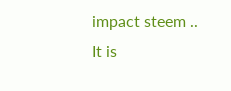impact steem .. It is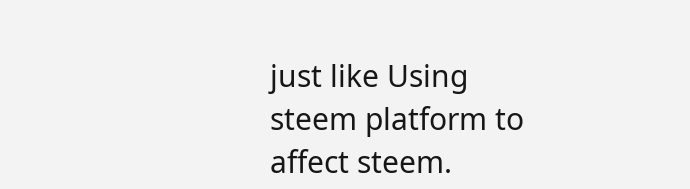just like Using steem platform to affect steem.